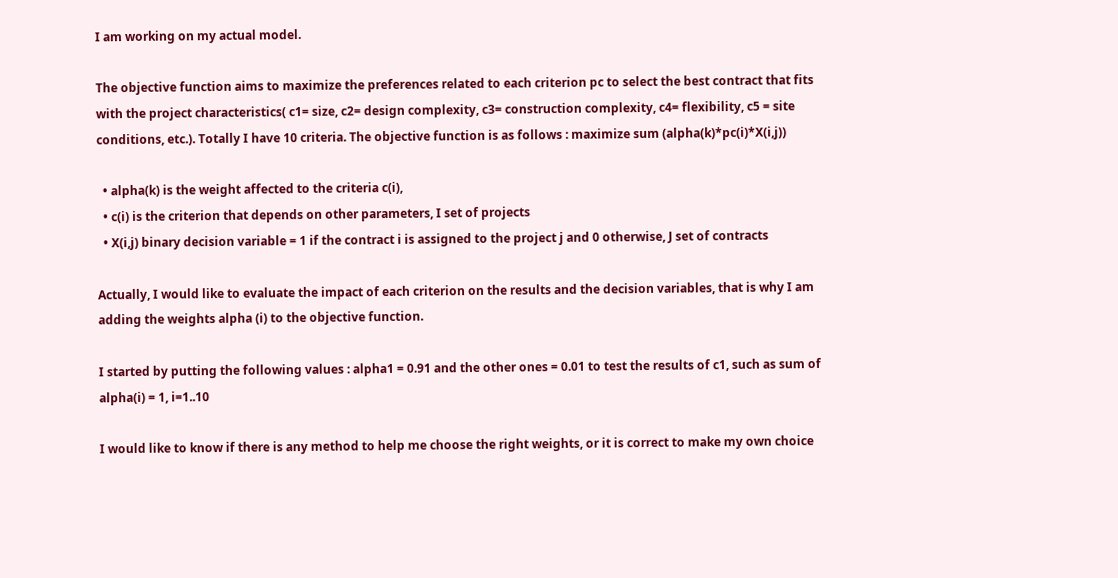I am working on my actual model.

The objective function aims to maximize the preferences related to each criterion pc to select the best contract that fits with the project characteristics( c1= size, c2= design complexity, c3= construction complexity, c4= flexibility, c5 = site conditions, etc.). Totally I have 10 criteria. The objective function is as follows : maximize sum (alpha(k)*pc(i)*X(i,j))

  • alpha(k) is the weight affected to the criteria c(i),
  • c(i) is the criterion that depends on other parameters, I set of projects
  • X(i,j) binary decision variable = 1 if the contract i is assigned to the project j and 0 otherwise, J set of contracts

Actually, I would like to evaluate the impact of each criterion on the results and the decision variables, that is why I am adding the weights alpha (i) to the objective function.

I started by putting the following values : alpha1 = 0.91 and the other ones = 0.01 to test the results of c1, such as sum of alpha(i) = 1, i=1..10

I would like to know if there is any method to help me choose the right weights, or it is correct to make my own choice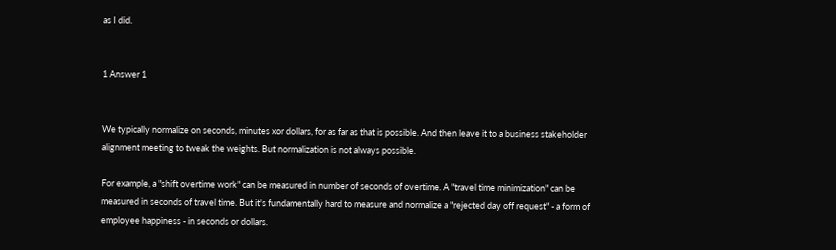as I did.


1 Answer 1


We typically normalize on seconds, minutes xor dollars, for as far as that is possible. And then leave it to a business stakeholder alignment meeting to tweak the weights. But normalization is not always possible.

For example, a "shift overtime work" can be measured in number of seconds of overtime. A "travel time minimization" can be measured in seconds of travel time. But it's fundamentally hard to measure and normalize a "rejected day off request" - a form of employee happiness - in seconds or dollars.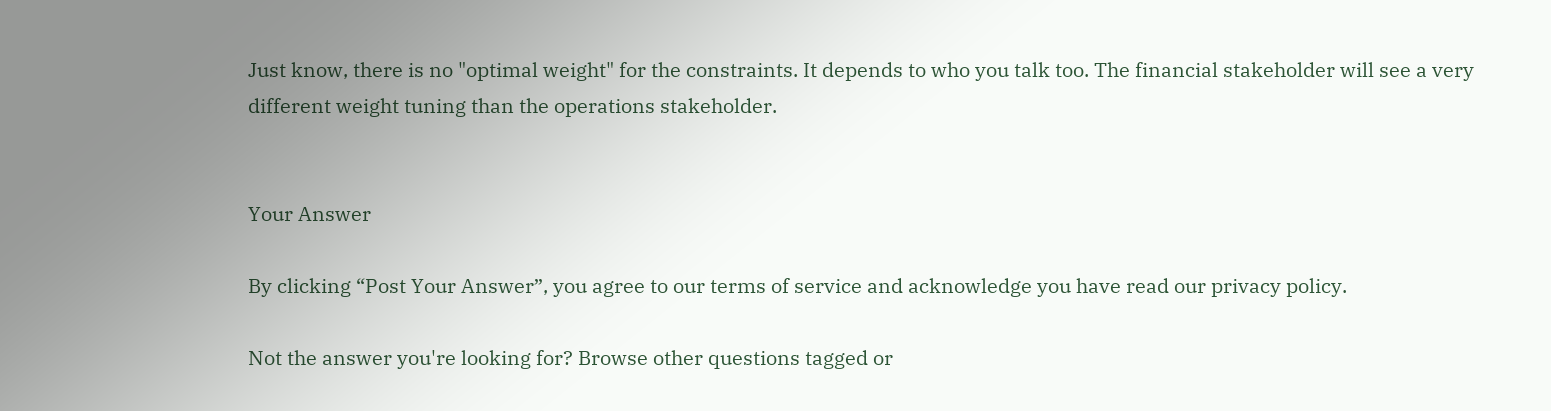Just know, there is no "optimal weight" for the constraints. It depends to who you talk too. The financial stakeholder will see a very different weight tuning than the operations stakeholder.


Your Answer

By clicking “Post Your Answer”, you agree to our terms of service and acknowledge you have read our privacy policy.

Not the answer you're looking for? Browse other questions tagged or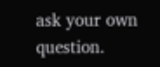ask your own question.